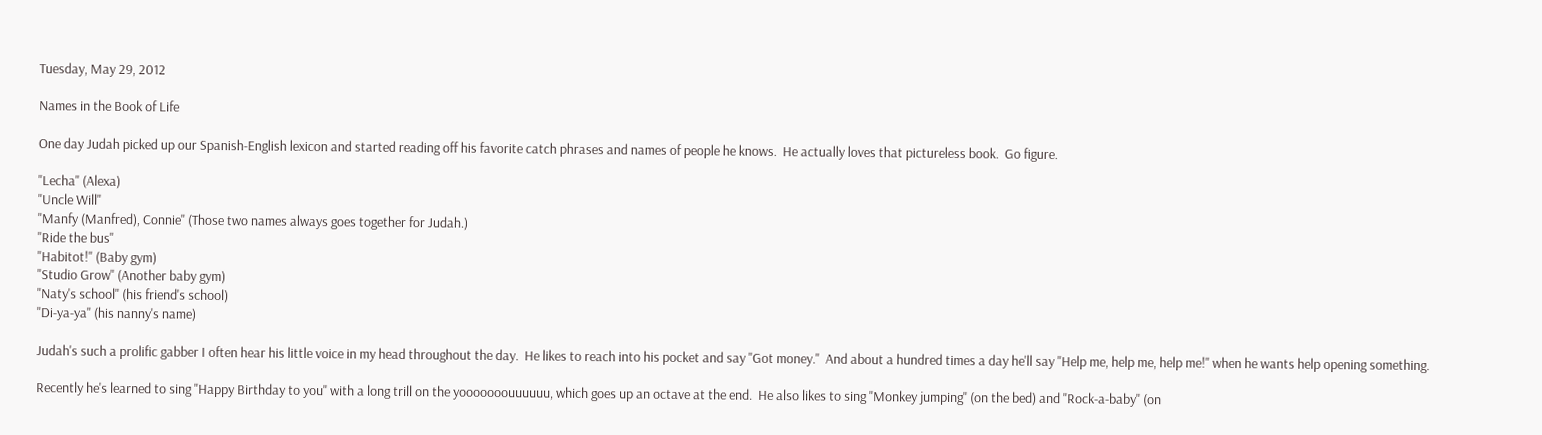Tuesday, May 29, 2012

Names in the Book of Life

One day Judah picked up our Spanish-English lexicon and started reading off his favorite catch phrases and names of people he knows.  He actually loves that pictureless book.  Go figure.

"Lecha" (Alexa)
"Uncle Will"
"Manfy (Manfred), Connie" (Those two names always goes together for Judah.)
"Ride the bus"
"Habitot!" (Baby gym)
"Studio Grow" (Another baby gym)
"Naty's school" (his friend's school)
"Di-ya-ya" (his nanny's name)

Judah's such a prolific gabber I often hear his little voice in my head throughout the day.  He likes to reach into his pocket and say "Got money."  And about a hundred times a day he'll say "Help me, help me, help me!" when he wants help opening something.

Recently he's learned to sing "Happy Birthday to you" with a long trill on the yooooooouuuuuu, which goes up an octave at the end.  He also likes to sing "Monkey jumping" (on the bed) and "Rock-a-baby" (on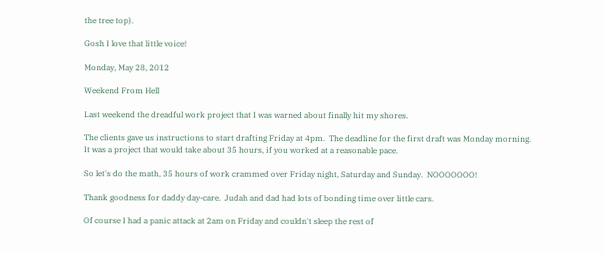the tree top).

Gosh I love that little voice!

Monday, May 28, 2012

Weekend From Hell

Last weekend the dreadful work project that I was warned about finally hit my shores.

The clients gave us instructions to start drafting Friday at 4pm.  The deadline for the first draft was Monday morning.  It was a project that would take about 35 hours, if you worked at a reasonable pace.

So let's do the math, 35 hours of work crammed over Friday night, Saturday and Sunday.  NOOOOOOO!

Thank goodness for daddy day-care.  Judah and dad had lots of bonding time over little cars.

Of course I had a panic attack at 2am on Friday and couldn't sleep the rest of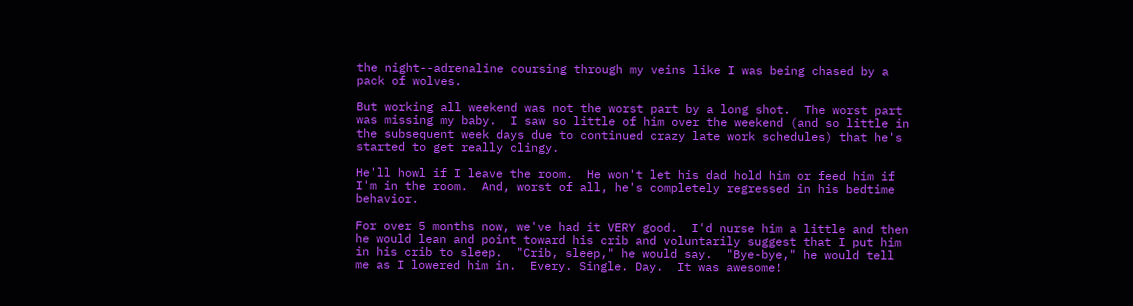the night--adrenaline coursing through my veins like I was being chased by a pack of wolves.

But working all weekend was not the worst part by a long shot.  The worst part was missing my baby.  I saw so little of him over the weekend (and so little in the subsequent week days due to continued crazy late work schedules) that he's started to get really clingy.

He'll howl if I leave the room.  He won't let his dad hold him or feed him if I'm in the room.  And, worst of all, he's completely regressed in his bedtime behavior.

For over 5 months now, we've had it VERY good.  I'd nurse him a little and then he would lean and point toward his crib and voluntarily suggest that I put him in his crib to sleep.  "Crib, sleep," he would say.  "Bye-bye," he would tell me as I lowered him in.  Every. Single. Day.  It was awesome!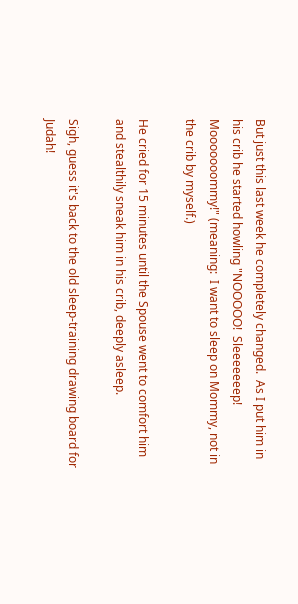But just this last week he completely changed.  As I put him in his crib he started howling "NOOOOO!  Sleeeeeeep!  Mooooooommy!" (meaning:  I want to sleep on Mommy, not in the crib by myself.)

He cried for 15 minutes until the Spouse went to comfort him and stealthily sneak him in his crib, deeply asleep.

Sigh, guess it's back to the old sleep-training drawing board for Judah!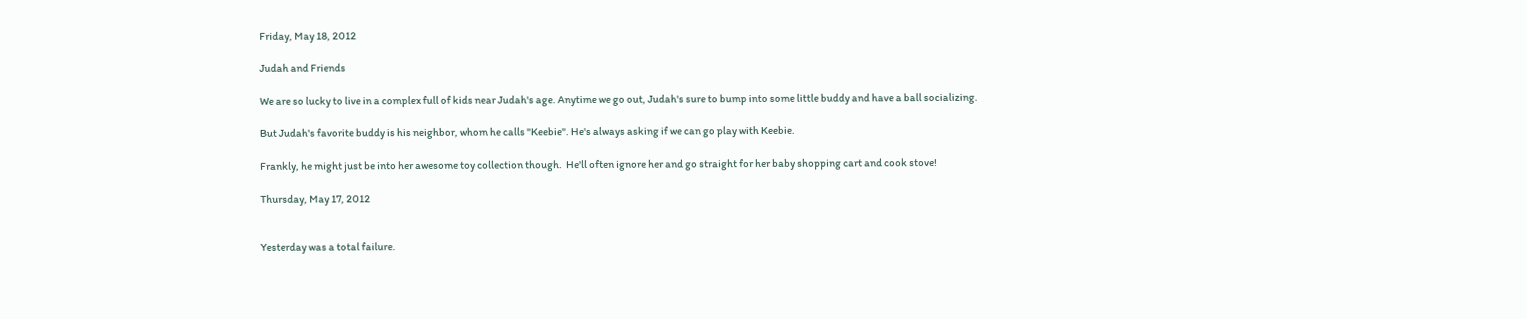Friday, May 18, 2012

Judah and Friends

We are so lucky to live in a complex full of kids near Judah's age. Anytime we go out, Judah's sure to bump into some little buddy and have a ball socializing.

But Judah's favorite buddy is his neighbor, whom he calls "Keebie". He's always asking if we can go play with Keebie.

Frankly, he might just be into her awesome toy collection though.  He'll often ignore her and go straight for her baby shopping cart and cook stove!

Thursday, May 17, 2012


Yesterday was a total failure.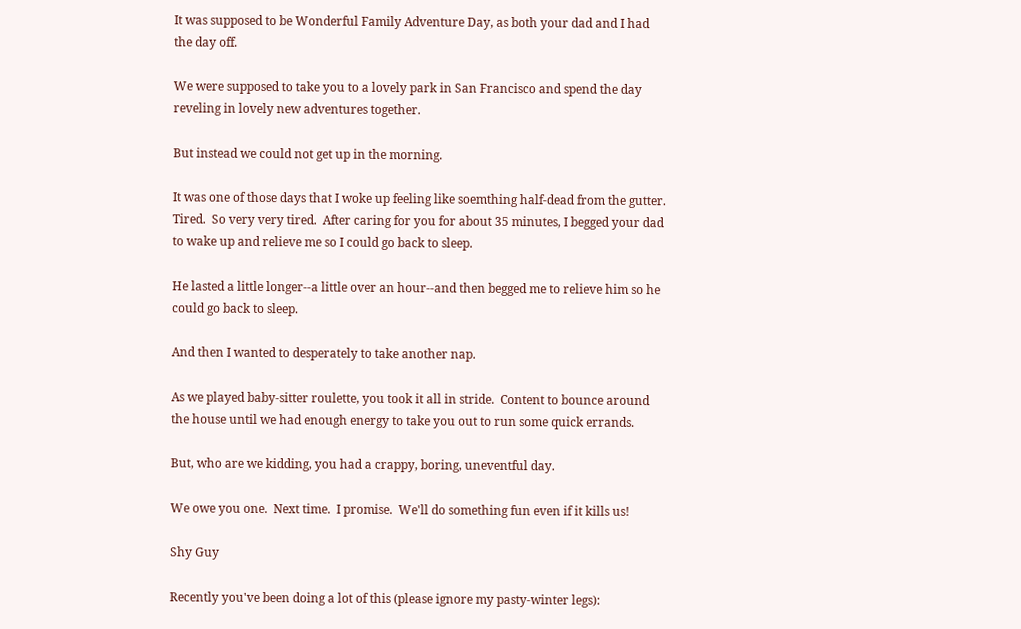It was supposed to be Wonderful Family Adventure Day, as both your dad and I had the day off.

We were supposed to take you to a lovely park in San Francisco and spend the day reveling in lovely new adventures together.

But instead we could not get up in the morning.

It was one of those days that I woke up feeling like soemthing half-dead from the gutter.  Tired.  So very very tired.  After caring for you for about 35 minutes, I begged your dad to wake up and relieve me so I could go back to sleep.

He lasted a little longer--a little over an hour--and then begged me to relieve him so he could go back to sleep.

And then I wanted to desperately to take another nap.

As we played baby-sitter roulette, you took it all in stride.  Content to bounce around the house until we had enough energy to take you out to run some quick errands.

But, who are we kidding, you had a crappy, boring, uneventful day.

We owe you one.  Next time.  I promise.  We'll do something fun even if it kills us!

Shy Guy

Recently you've been doing a lot of this (please ignore my pasty-winter legs):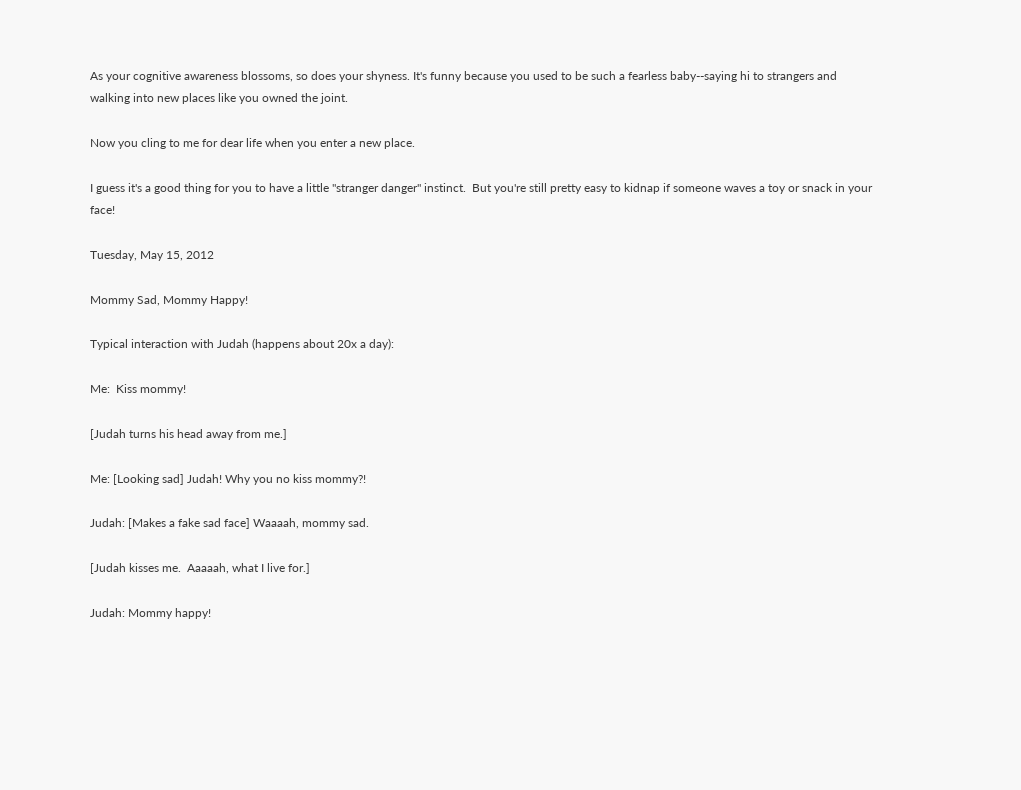As your cognitive awareness blossoms, so does your shyness. It's funny because you used to be such a fearless baby--saying hi to strangers and walking into new places like you owned the joint.

Now you cling to me for dear life when you enter a new place.

I guess it's a good thing for you to have a little "stranger danger" instinct.  But you're still pretty easy to kidnap if someone waves a toy or snack in your face!

Tuesday, May 15, 2012

Mommy Sad, Mommy Happy!

Typical interaction with Judah (happens about 20x a day):

Me:  Kiss mommy!

[Judah turns his head away from me.]

Me: [Looking sad] Judah! Why you no kiss mommy?!

Judah: [Makes a fake sad face] Waaaah, mommy sad.

[Judah kisses me.  Aaaaah, what I live for.]

Judah: Mommy happy!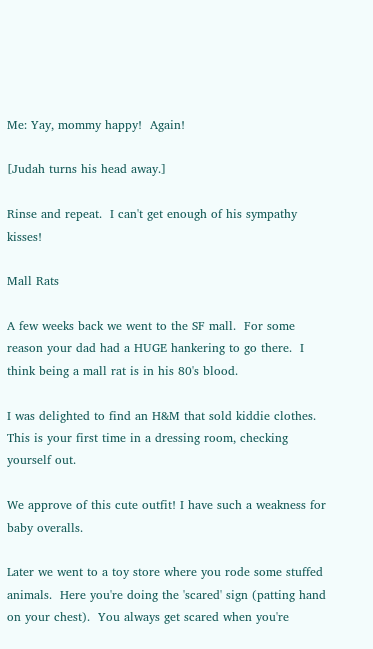Me: Yay, mommy happy!  Again!

[Judah turns his head away.]

Rinse and repeat.  I can't get enough of his sympathy kisses!

Mall Rats

A few weeks back we went to the SF mall.  For some reason your dad had a HUGE hankering to go there.  I think being a mall rat is in his 80's blood.

I was delighted to find an H&M that sold kiddie clothes.  This is your first time in a dressing room, checking yourself out.

We approve of this cute outfit! I have such a weakness for baby overalls.

Later we went to a toy store where you rode some stuffed animals.  Here you're doing the 'scared' sign (patting hand on your chest).  You always get scared when you're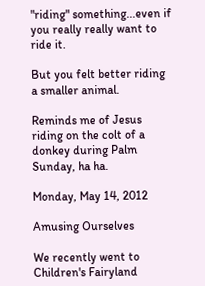"riding" something...even if you really really want to ride it.

But you felt better riding a smaller animal.

Reminds me of Jesus riding on the colt of a donkey during Palm Sunday, ha ha.

Monday, May 14, 2012

Amusing Ourselves

We recently went to Children's Fairyland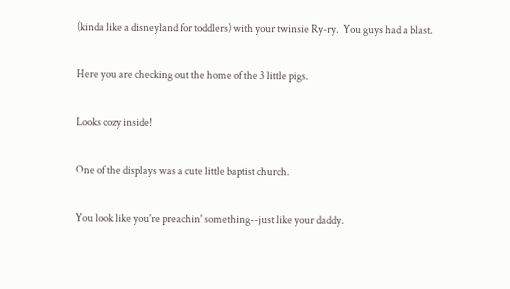(kinda like a disneyland for toddlers) with your twinsie Ry-ry.  You guys had a blast.

Here you are checking out the home of the 3 little pigs.

Looks cozy inside!

One of the displays was a cute little baptist church.

You look like you're preachin' something--just like your daddy.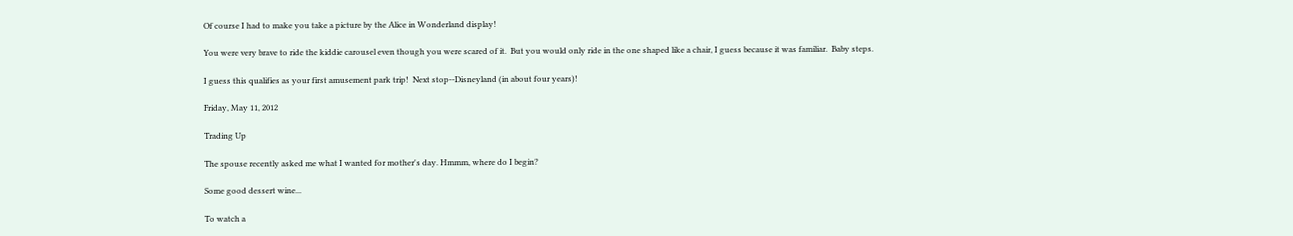Of course I had to make you take a picture by the Alice in Wonderland display!

You were very brave to ride the kiddie carousel even though you were scared of it.  But you would only ride in the one shaped like a chair, I guess because it was familiar.  Baby steps.

I guess this qualifies as your first amusement park trip!  Next stop--Disneyland (in about four years)!

Friday, May 11, 2012

Trading Up

The spouse recently asked me what I wanted for mother's day. Hmmm, where do I begin?

Some good dessert wine...

To watch a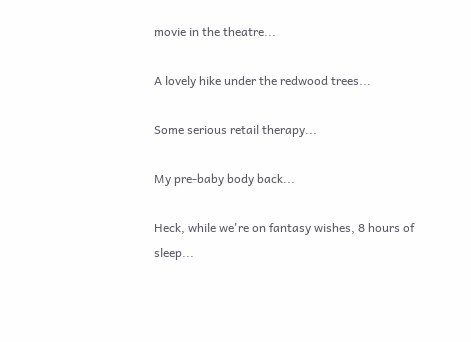movie in the theatre...

A lovely hike under the redwood trees...

Some serious retail therapy...

My pre-baby body back...

Heck, while we're on fantasy wishes, 8 hours of sleep...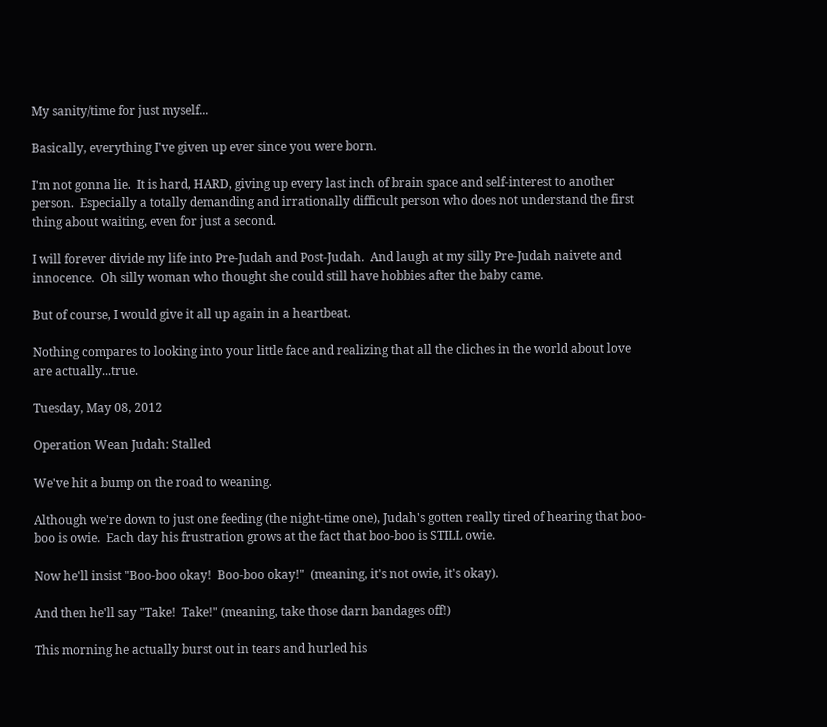My sanity/time for just myself...

Basically, everything I've given up ever since you were born.

I'm not gonna lie.  It is hard, HARD, giving up every last inch of brain space and self-interest to another person.  Especially a totally demanding and irrationally difficult person who does not understand the first thing about waiting, even for just a second.

I will forever divide my life into Pre-Judah and Post-Judah.  And laugh at my silly Pre-Judah naivete and innocence.  Oh silly woman who thought she could still have hobbies after the baby came.

But of course, I would give it all up again in a heartbeat.

Nothing compares to looking into your little face and realizing that all the cliches in the world about love are actually...true.

Tuesday, May 08, 2012

Operation Wean Judah: Stalled

We've hit a bump on the road to weaning.

Although we're down to just one feeding (the night-time one), Judah's gotten really tired of hearing that boo-boo is owie.  Each day his frustration grows at the fact that boo-boo is STILL owie.

Now he'll insist "Boo-boo okay!  Boo-boo okay!"  (meaning, it's not owie, it's okay).

And then he'll say "Take!  Take!" (meaning, take those darn bandages off!)

This morning he actually burst out in tears and hurled his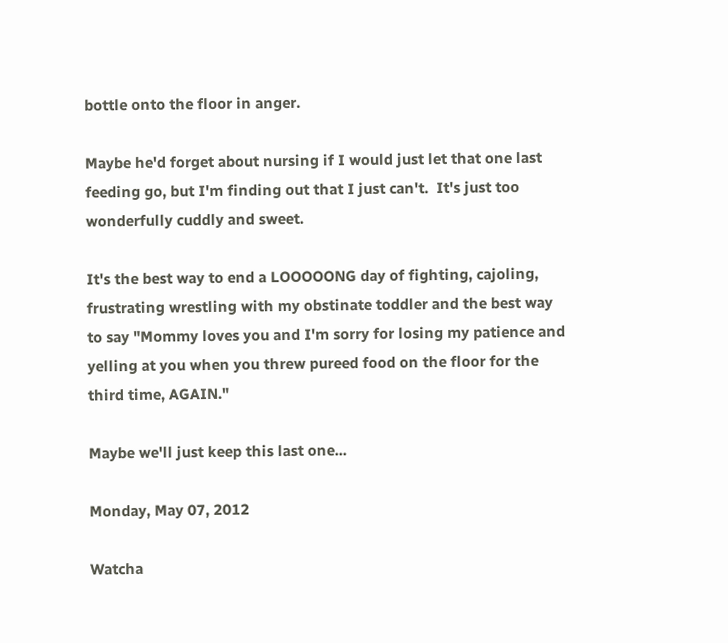bottle onto the floor in anger.

Maybe he'd forget about nursing if I would just let that one last feeding go, but I'm finding out that I just can't.  It's just too wonderfully cuddly and sweet.

It's the best way to end a LOOOOONG day of fighting, cajoling, frustrating wrestling with my obstinate toddler and the best way to say "Mommy loves you and I'm sorry for losing my patience and yelling at you when you threw pureed food on the floor for the third time, AGAIN."

Maybe we'll just keep this last one...

Monday, May 07, 2012

Watcha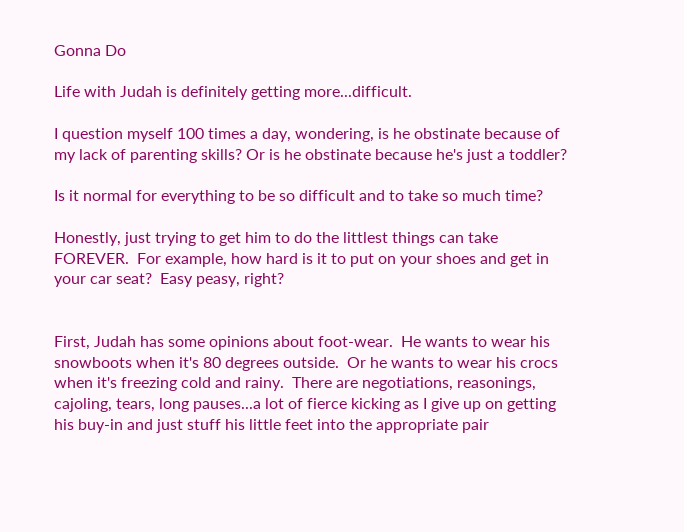Gonna Do

Life with Judah is definitely getting more...difficult.

I question myself 100 times a day, wondering, is he obstinate because of my lack of parenting skills? Or is he obstinate because he's just a toddler?

Is it normal for everything to be so difficult and to take so much time?

Honestly, just trying to get him to do the littlest things can take FOREVER.  For example, how hard is it to put on your shoes and get in your car seat?  Easy peasy, right?


First, Judah has some opinions about foot-wear.  He wants to wear his snowboots when it's 80 degrees outside.  Or he wants to wear his crocs when it's freezing cold and rainy.  There are negotiations, reasonings, cajoling, tears, long pauses...a lot of fierce kicking as I give up on getting his buy-in and just stuff his little feet into the appropriate pair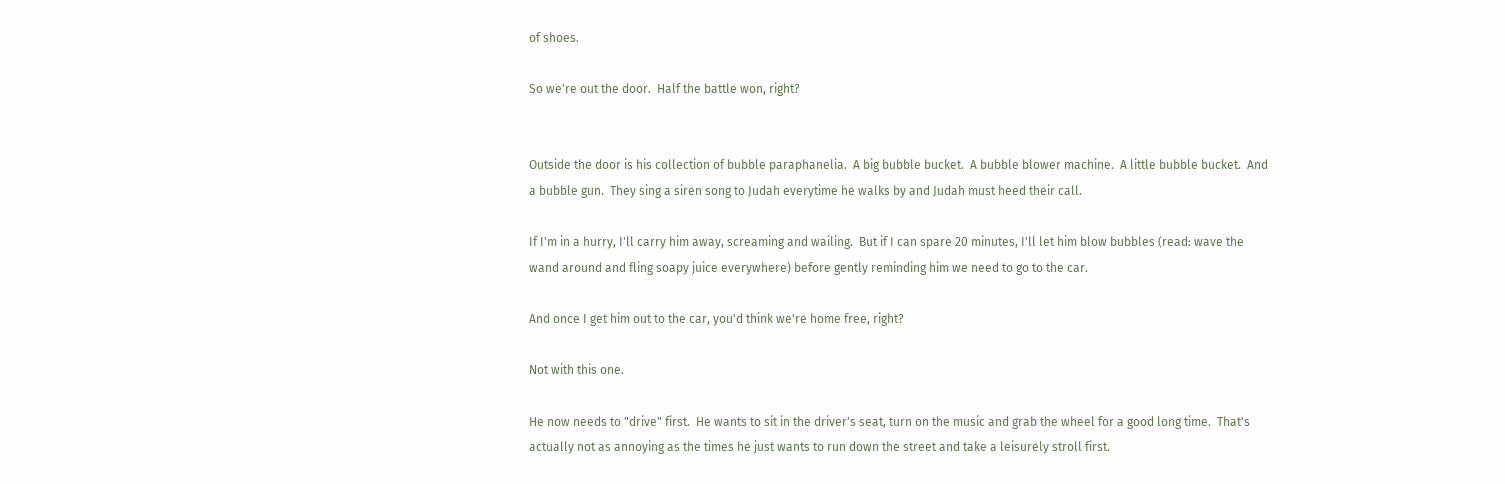of shoes.

So we're out the door.  Half the battle won, right?


Outside the door is his collection of bubble paraphanelia.  A big bubble bucket.  A bubble blower machine.  A little bubble bucket.  And a bubble gun.  They sing a siren song to Judah everytime he walks by and Judah must heed their call.

If I'm in a hurry, I'll carry him away, screaming and wailing.  But if I can spare 20 minutes, I'll let him blow bubbles (read: wave the wand around and fling soapy juice everywhere) before gently reminding him we need to go to the car.

And once I get him out to the car, you'd think we're home free, right?

Not with this one.

He now needs to "drive" first.  He wants to sit in the driver's seat, turn on the music and grab the wheel for a good long time.  That's actually not as annoying as the times he just wants to run down the street and take a leisurely stroll first.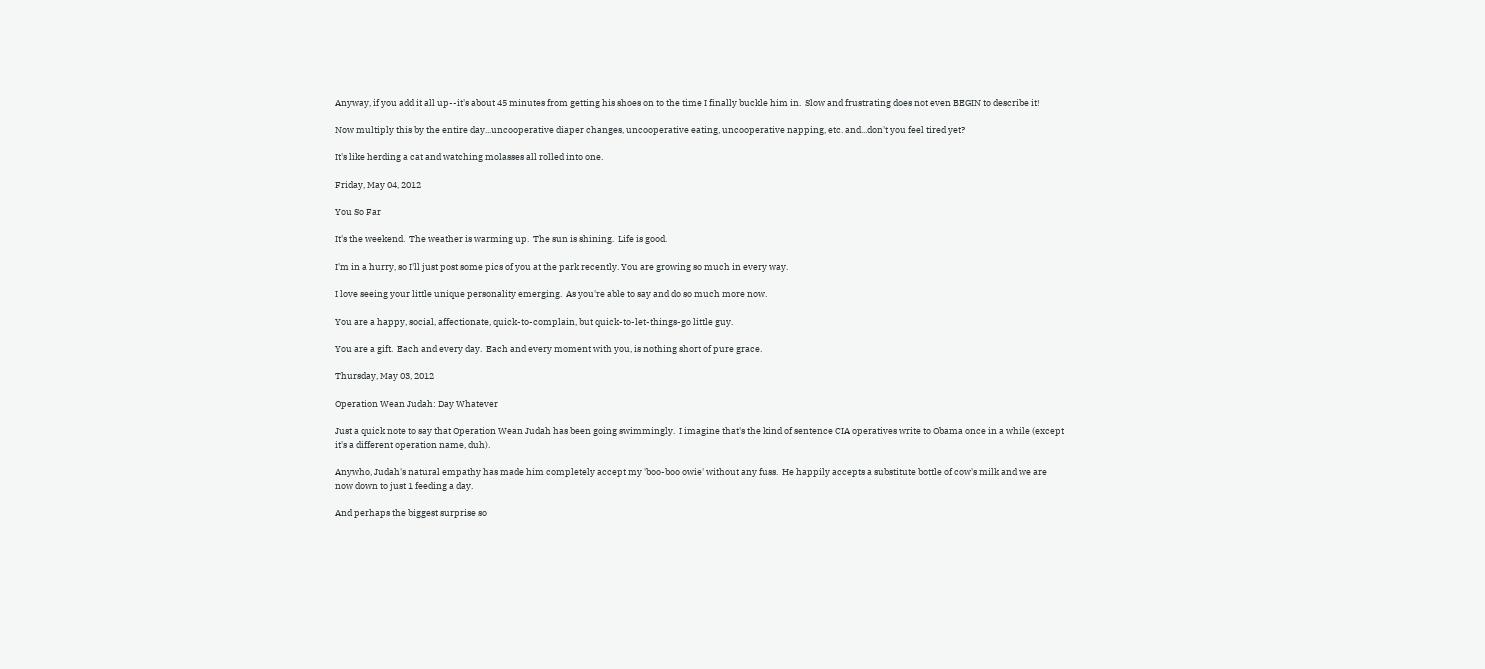Anyway, if you add it all up--it's about 45 minutes from getting his shoes on to the time I finally buckle him in.  Slow and frustrating does not even BEGIN to describe it!

Now multiply this by the entire day...uncooperative diaper changes, uncooperative eating, uncooperative napping, etc. and...don't you feel tired yet?

It's like herding a cat and watching molasses all rolled into one.

Friday, May 04, 2012

You So Far

It's the weekend.  The weather is warming up.  The sun is shining.  Life is good.

I'm in a hurry, so I'll just post some pics of you at the park recently. You are growing so much in every way.

I love seeing your little unique personality emerging.  As you're able to say and do so much more now.

You are a happy, social, affectionate, quick-to-complain, but quick-to-let-things-go little guy.

You are a gift.  Each and every day.  Each and every moment with you, is nothing short of pure grace.

Thursday, May 03, 2012

Operation Wean Judah: Day Whatever

Just a quick note to say that Operation Wean Judah has been going swimmingly.  I imagine that's the kind of sentence CIA operatives write to Obama once in a while (except it's a different operation name, duh).

Anywho, Judah's natural empathy has made him completely accept my 'boo-boo owie' without any fuss.  He happily accepts a substitute bottle of cow's milk and we are now down to just 1 feeding a day.

And perhaps the biggest surprise so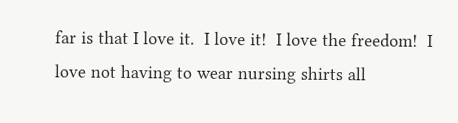far is that I love it.  I love it!  I love the freedom!  I love not having to wear nursing shirts all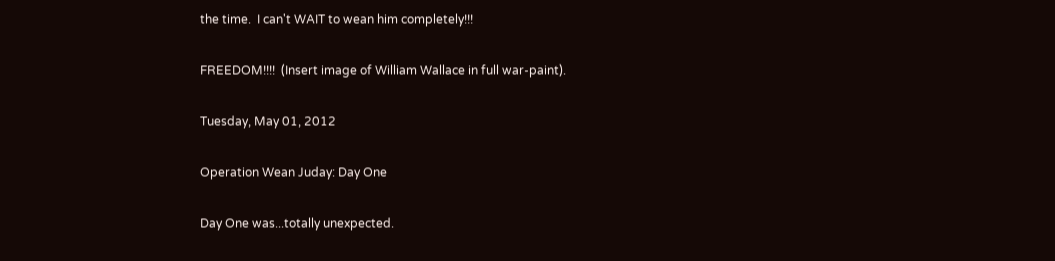the time.  I can't WAIT to wean him completely!!!

FREEDOM!!!!  (Insert image of William Wallace in full war-paint).

Tuesday, May 01, 2012

Operation Wean Juday: Day One

Day One was...totally unexpected.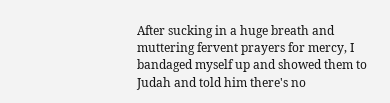After sucking in a huge breath and muttering fervent prayers for mercy, I bandaged myself up and showed them to Judah and told him there's no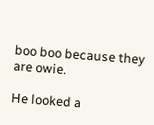boo boo because they are owie.

He looked a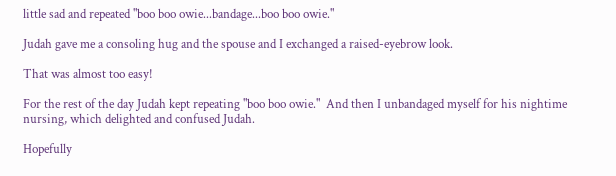little sad and repeated "boo boo owie...bandage...boo boo owie."

Judah gave me a consoling hug and the spouse and I exchanged a raised-eyebrow look.

That was almost too easy!

For the rest of the day Judah kept repeating "boo boo owie."  And then I unbandaged myself for his nightime nursing, which delighted and confused Judah.

Hopefully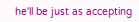he'll be just as accepting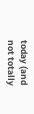today (and not totally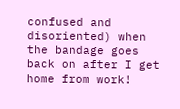confused and disoriented) when the bandage goes back on after I get home from work!